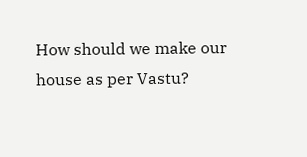How should we make our house as per Vastu?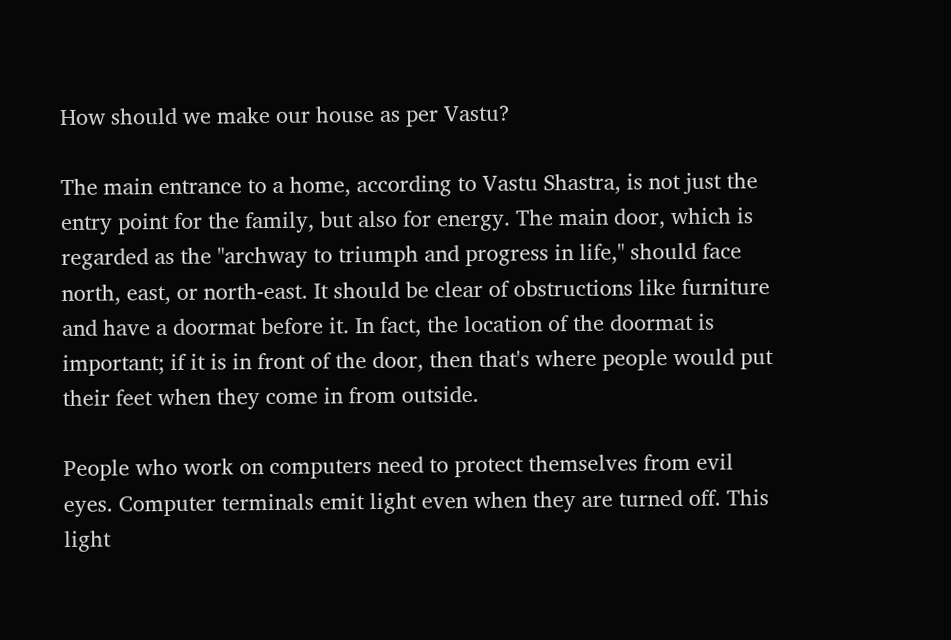How should we make our house as per Vastu?

The main entrance to a home, according to Vastu Shastra, is not just the entry point for the family, but also for energy. The main door, which is regarded as the "archway to triumph and progress in life," should face north, east, or north-east. It should be clear of obstructions like furniture and have a doormat before it. In fact, the location of the doormat is important; if it is in front of the door, then that's where people would put their feet when they come in from outside.

People who work on computers need to protect themselves from evil eyes. Computer terminals emit light even when they are turned off. This light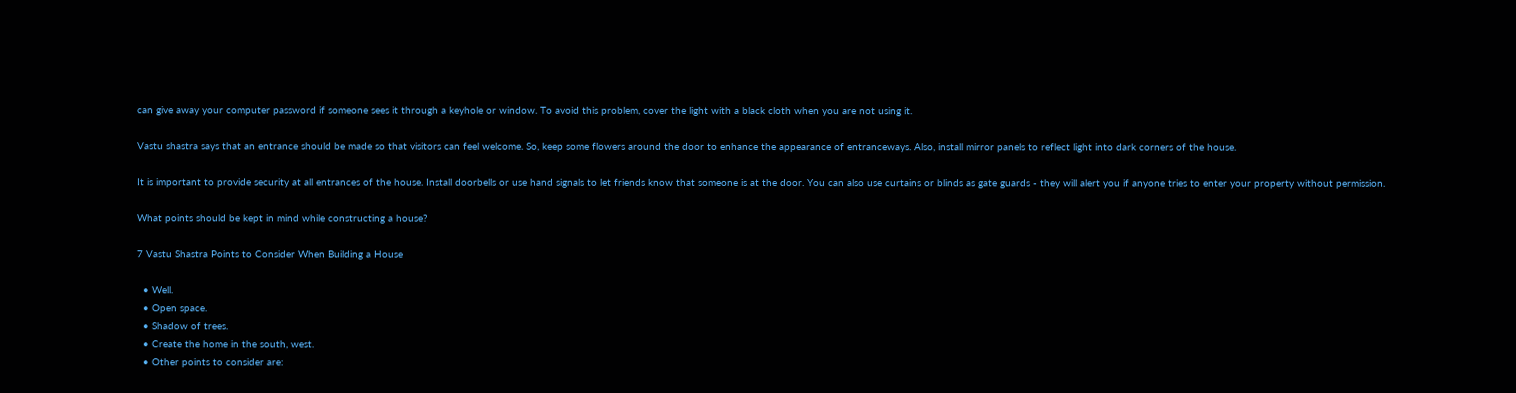can give away your computer password if someone sees it through a keyhole or window. To avoid this problem, cover the light with a black cloth when you are not using it.

Vastu shastra says that an entrance should be made so that visitors can feel welcome. So, keep some flowers around the door to enhance the appearance of entranceways. Also, install mirror panels to reflect light into dark corners of the house.

It is important to provide security at all entrances of the house. Install doorbells or use hand signals to let friends know that someone is at the door. You can also use curtains or blinds as gate guards - they will alert you if anyone tries to enter your property without permission.

What points should be kept in mind while constructing a house?

7 Vastu Shastra Points to Consider When Building a House

  • Well.
  • Open space.
  • Shadow of trees.
  • Create the home in the south, west.
  • Other points to consider are: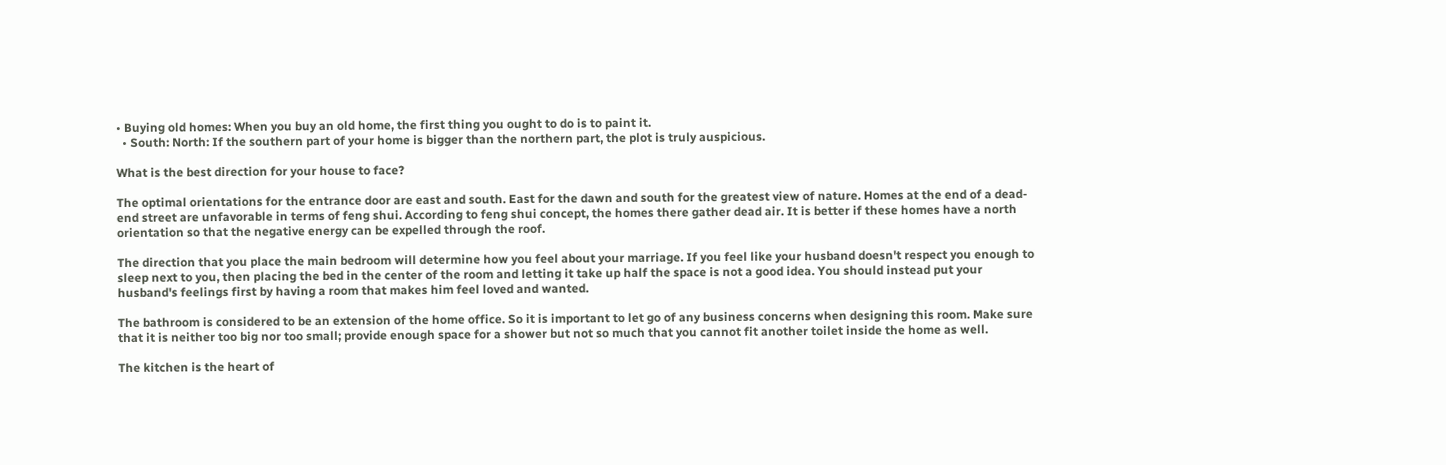• Buying old homes: When you buy an old home, the first thing you ought to do is to paint it.
  • South: North: If the southern part of your home is bigger than the northern part, the plot is truly auspicious.

What is the best direction for your house to face?

The optimal orientations for the entrance door are east and south. East for the dawn and south for the greatest view of nature. Homes at the end of a dead-end street are unfavorable in terms of feng shui. According to feng shui concept, the homes there gather dead air. It is better if these homes have a north orientation so that the negative energy can be expelled through the roof.

The direction that you place the main bedroom will determine how you feel about your marriage. If you feel like your husband doesn't respect you enough to sleep next to you, then placing the bed in the center of the room and letting it take up half the space is not a good idea. You should instead put your husband's feelings first by having a room that makes him feel loved and wanted.

The bathroom is considered to be an extension of the home office. So it is important to let go of any business concerns when designing this room. Make sure that it is neither too big nor too small; provide enough space for a shower but not so much that you cannot fit another toilet inside the home as well.

The kitchen is the heart of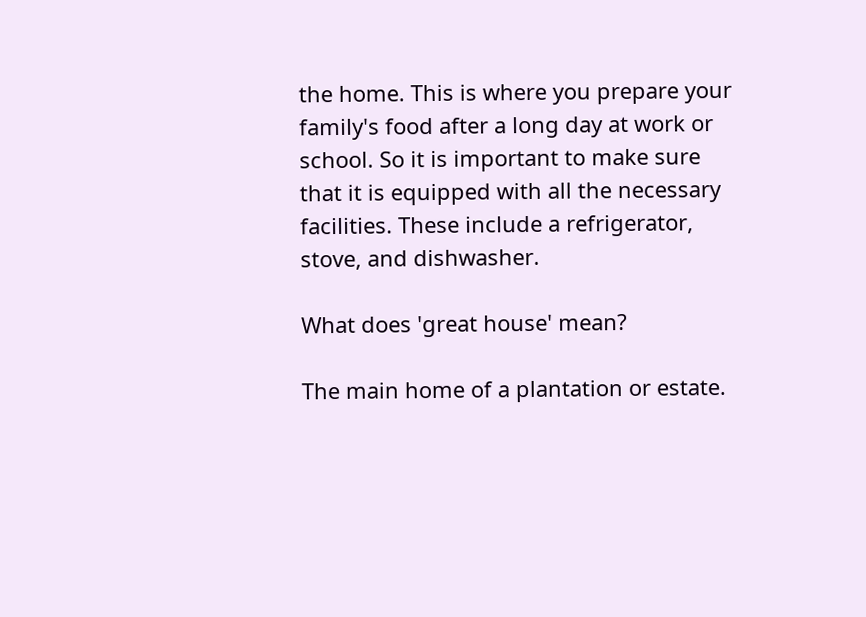the home. This is where you prepare your family's food after a long day at work or school. So it is important to make sure that it is equipped with all the necessary facilities. These include a refrigerator, stove, and dishwasher.

What does 'great house' mean?

The main home of a plantation or estate.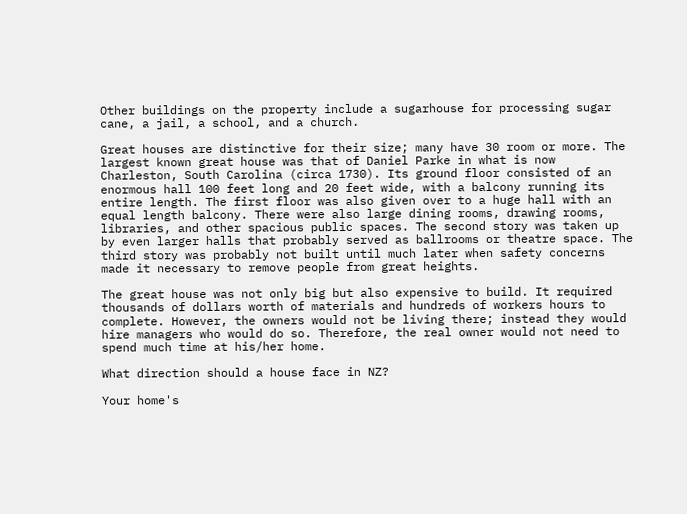Other buildings on the property include a sugarhouse for processing sugar cane, a jail, a school, and a church.

Great houses are distinctive for their size; many have 30 room or more. The largest known great house was that of Daniel Parke in what is now Charleston, South Carolina (circa 1730). Its ground floor consisted of an enormous hall 100 feet long and 20 feet wide, with a balcony running its entire length. The first floor was also given over to a huge hall with an equal length balcony. There were also large dining rooms, drawing rooms, libraries, and other spacious public spaces. The second story was taken up by even larger halls that probably served as ballrooms or theatre space. The third story was probably not built until much later when safety concerns made it necessary to remove people from great heights.

The great house was not only big but also expensive to build. It required thousands of dollars worth of materials and hundreds of workers hours to complete. However, the owners would not be living there; instead they would hire managers who would do so. Therefore, the real owner would not need to spend much time at his/her home.

What direction should a house face in NZ?

Your home's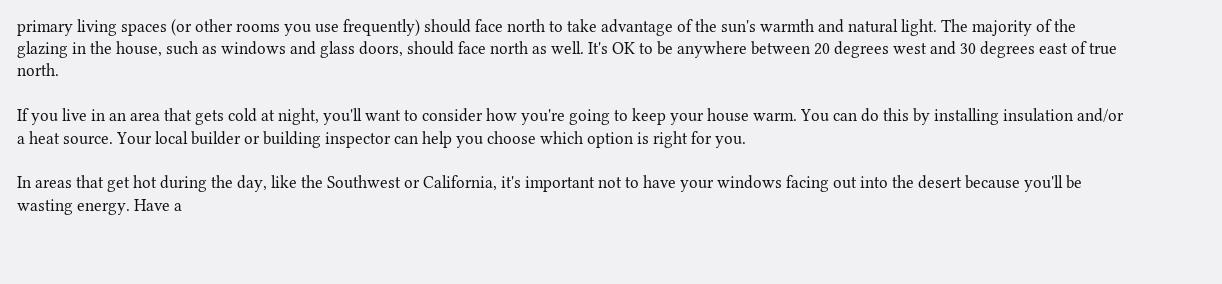primary living spaces (or other rooms you use frequently) should face north to take advantage of the sun's warmth and natural light. The majority of the glazing in the house, such as windows and glass doors, should face north as well. It's OK to be anywhere between 20 degrees west and 30 degrees east of true north.

If you live in an area that gets cold at night, you'll want to consider how you're going to keep your house warm. You can do this by installing insulation and/or a heat source. Your local builder or building inspector can help you choose which option is right for you.

In areas that get hot during the day, like the Southwest or California, it's important not to have your windows facing out into the desert because you'll be wasting energy. Have a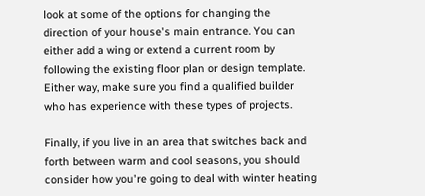look at some of the options for changing the direction of your house's main entrance. You can either add a wing or extend a current room by following the existing floor plan or design template. Either way, make sure you find a qualified builder who has experience with these types of projects.

Finally, if you live in an area that switches back and forth between warm and cool seasons, you should consider how you're going to deal with winter heating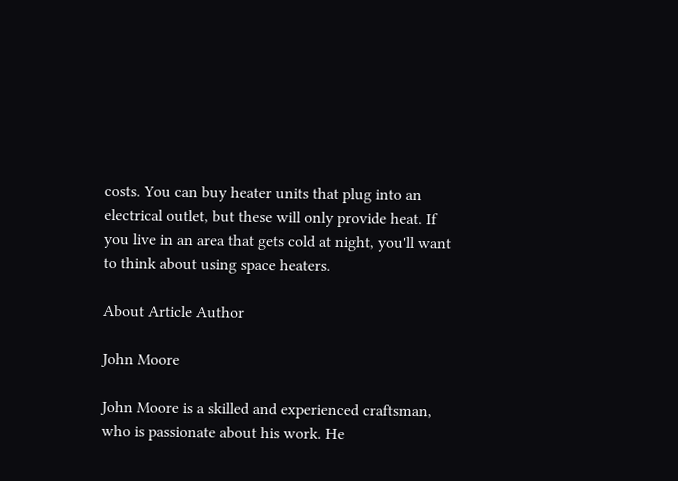costs. You can buy heater units that plug into an electrical outlet, but these will only provide heat. If you live in an area that gets cold at night, you'll want to think about using space heaters.

About Article Author

John Moore

John Moore is a skilled and experienced craftsman, who is passionate about his work. He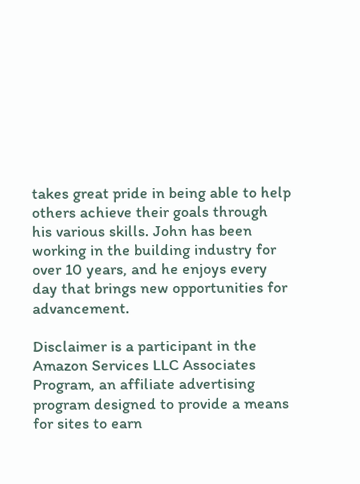takes great pride in being able to help others achieve their goals through his various skills. John has been working in the building industry for over 10 years, and he enjoys every day that brings new opportunities for advancement.

Disclaimer is a participant in the Amazon Services LLC Associates Program, an affiliate advertising program designed to provide a means for sites to earn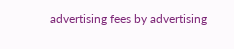advertising fees by advertising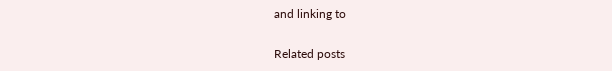and linking to

Related posts